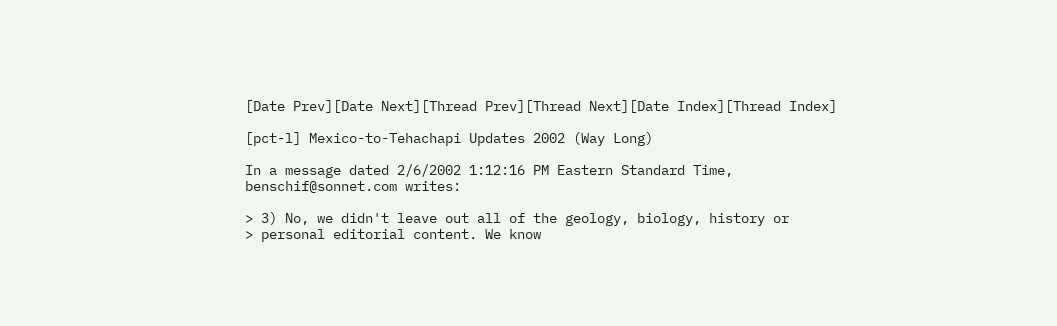[Date Prev][Date Next][Thread Prev][Thread Next][Date Index][Thread Index]

[pct-l] Mexico-to-Tehachapi Updates 2002 (Way Long)

In a message dated 2/6/2002 1:12:16 PM Eastern Standard Time,
benschif@sonnet.com writes:

> 3) No, we didn't leave out all of the geology, biology, history or
> personal editorial content. We know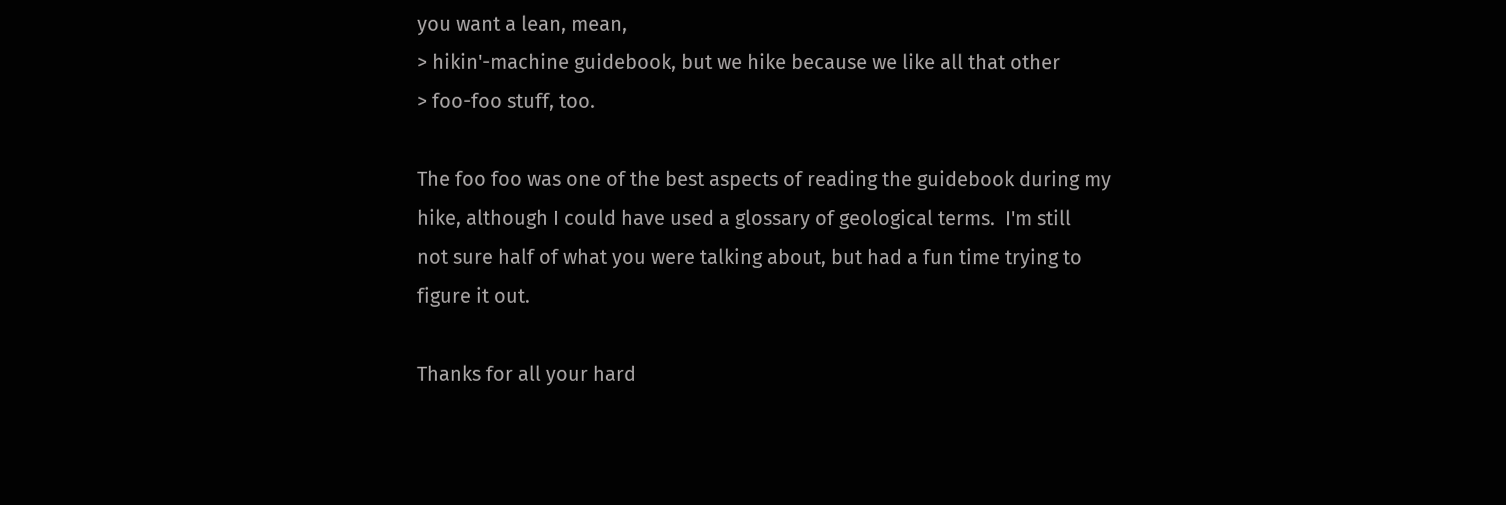you want a lean, mean,
> hikin'-machine guidebook, but we hike because we like all that other
> foo-foo stuff, too.

The foo foo was one of the best aspects of reading the guidebook during my
hike, although I could have used a glossary of geological terms.  I'm still
not sure half of what you were talking about, but had a fun time trying to
figure it out.

Thanks for all your hard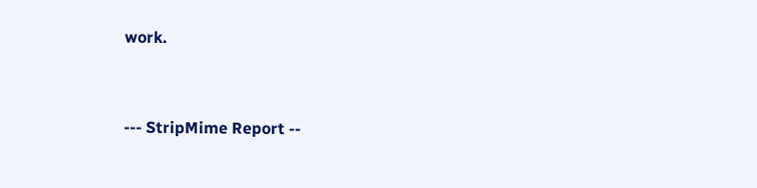work.


--- StripMime Report --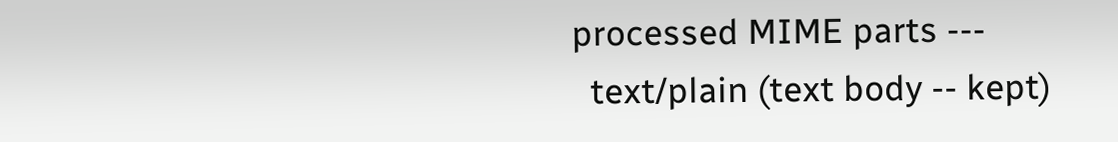processed MIME parts ---
  text/plain (text body -- kept)